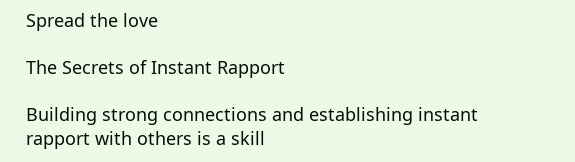Spread the love

The Secrets of Instant Rapport

Building strong connections and establishing instant rapport with others is a skill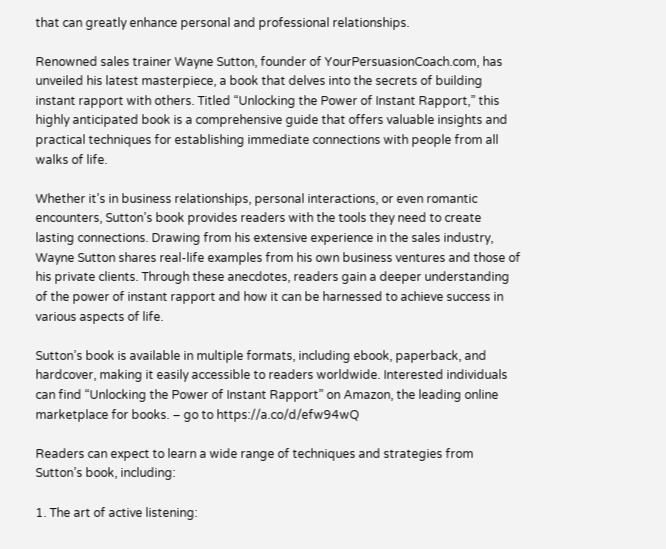that can greatly enhance personal and professional relationships.

Renowned sales trainer Wayne Sutton, founder of YourPersuasionCoach.com, has unveiled his latest masterpiece, a book that delves into the secrets of building instant rapport with others. Titled “Unlocking the Power of Instant Rapport,” this highly anticipated book is a comprehensive guide that offers valuable insights and practical techniques for establishing immediate connections with people from all walks of life.

Whether it’s in business relationships, personal interactions, or even romantic encounters, Sutton’s book provides readers with the tools they need to create lasting connections. Drawing from his extensive experience in the sales industry, Wayne Sutton shares real-life examples from his own business ventures and those of his private clients. Through these anecdotes, readers gain a deeper understanding of the power of instant rapport and how it can be harnessed to achieve success in various aspects of life.

Sutton’s book is available in multiple formats, including ebook, paperback, and hardcover, making it easily accessible to readers worldwide. Interested individuals can find “Unlocking the Power of Instant Rapport” on Amazon, the leading online marketplace for books. – go to https://a.co/d/efw94wQ

Readers can expect to learn a wide range of techniques and strategies from Sutton’s book, including:

1. The art of active listening: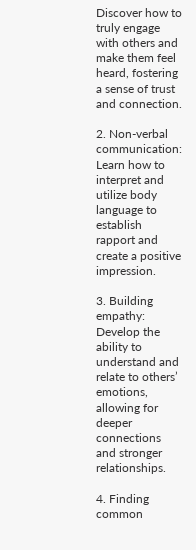Discover how to truly engage with others and make them feel heard, fostering a sense of trust and connection.

2. Non-verbal communication: Learn how to interpret and utilize body language to establish rapport and create a positive impression.

3. Building empathy: Develop the ability to understand and relate to others’ emotions, allowing for deeper connections and stronger relationships.

4. Finding common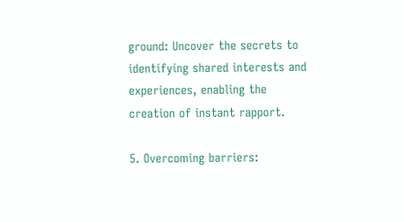ground: Uncover the secrets to identifying shared interests and experiences, enabling the creation of instant rapport.

5. Overcoming barriers: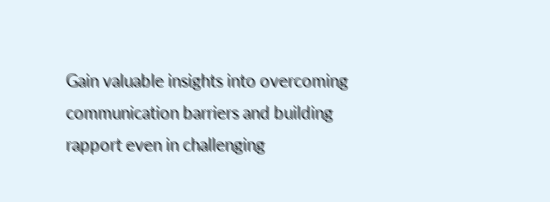Gain valuable insights into overcoming communication barriers and building rapport even in challenging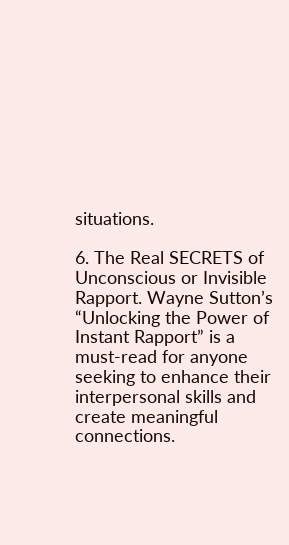situations.

6. The Real SECRETS of Unconscious or Invisible Rapport. Wayne Sutton’s “Unlocking the Power of Instant Rapport” is a must-read for anyone seeking to enhance their interpersonal skills and create meaningful connections.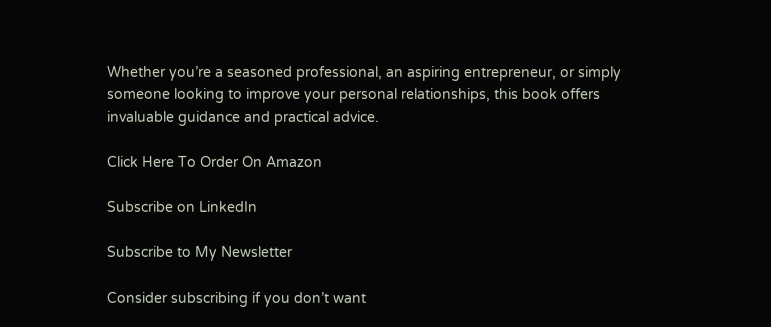Whether you’re a seasoned professional, an aspiring entrepreneur, or simply someone looking to improve your personal relationships, this book offers invaluable guidance and practical advice.

Click Here To Order On Amazon

Subscribe on LinkedIn

Subscribe to My Newsletter

Consider subscribing if you don’t want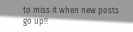to miss it when new posts go up!!